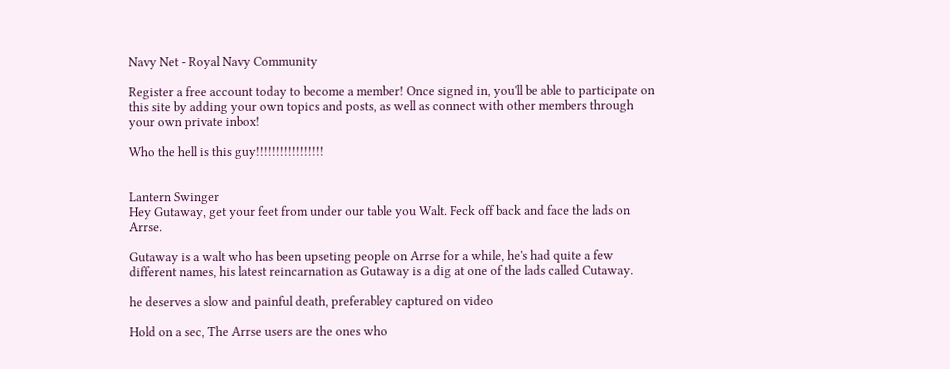Navy Net - Royal Navy Community

Register a free account today to become a member! Once signed in, you'll be able to participate on this site by adding your own topics and posts, as well as connect with other members through your own private inbox!

Who the hell is this guy!!!!!!!!!!!!!!!!!


Lantern Swinger
Hey Gutaway, get your feet from under our table you Walt. Feck off back and face the lads on Arrse.

Gutaway is a walt who has been upseting people on Arrse for a while, he's had quite a few different names, his latest reincarnation as Gutaway is a dig at one of the lads called Cutaway.

he deserves a slow and painful death, preferabley captured on video

Hold on a sec, The Arrse users are the ones who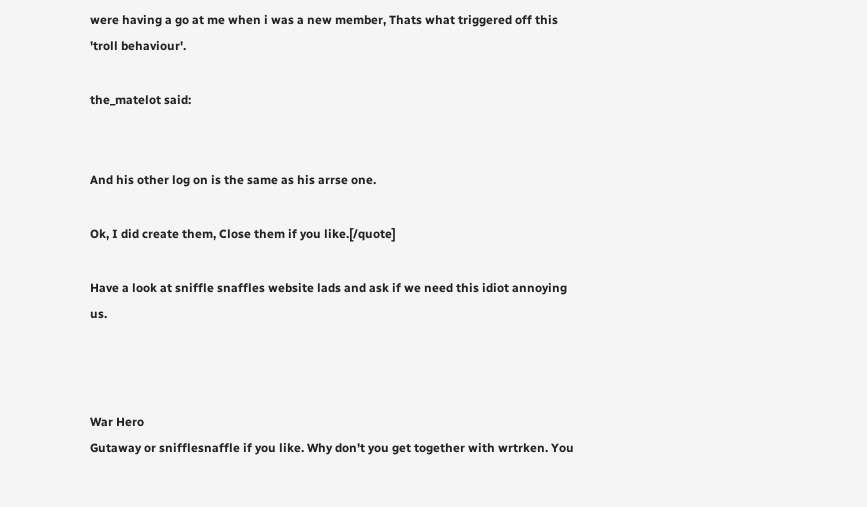were having a go at me when i was a new member, Thats what triggered off this 'troll behaviour'.

the_matelot said:


And his other log on is the same as his arrse one.

Ok, I did create them, Close them if you like.[/quote]

Have a look at sniffle snaffles website lads and ask if we need this idiot annoying us.



War Hero
Gutaway or snifflesnaffle if you like. Why don't you get together with wrtrken. You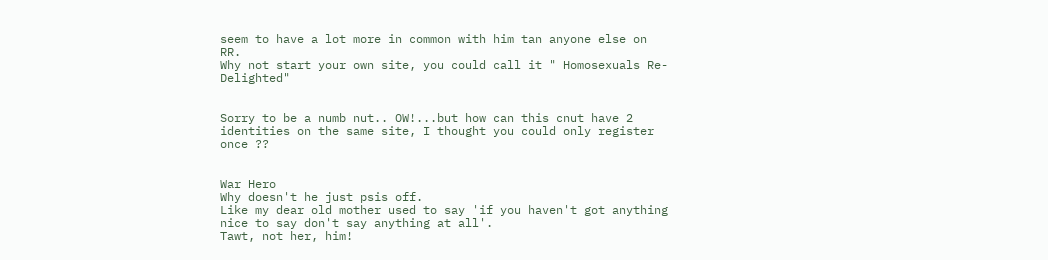seem to have a lot more in common with him tan anyone else on RR.
Why not start your own site, you could call it " Homosexuals Re-Delighted"


Sorry to be a numb nut.. OW!...but how can this cnut have 2 identities on the same site, I thought you could only register once ??


War Hero
Why doesn't he just psis off.
Like my dear old mother used to say 'if you haven't got anything nice to say don't say anything at all'.
Tawt, not her, him!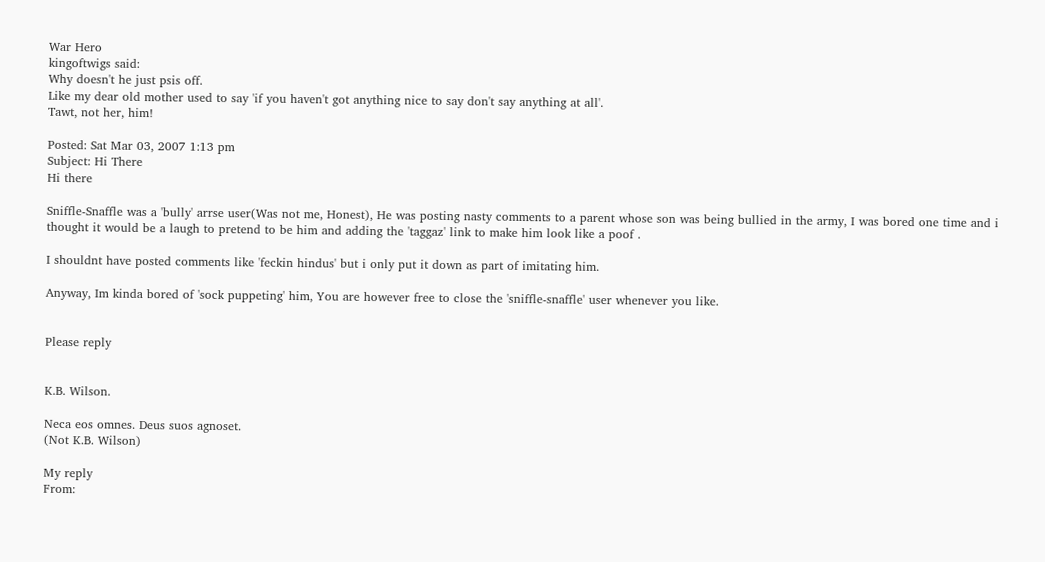War Hero
kingoftwigs said:
Why doesn't he just psis off.
Like my dear old mother used to say 'if you haven't got anything nice to say don't say anything at all'.
Tawt, not her, him!

Posted: Sat Mar 03, 2007 1:13 pm
Subject: Hi There
Hi there

Sniffle-Snaffle was a 'bully' arrse user(Was not me, Honest), He was posting nasty comments to a parent whose son was being bullied in the army, I was bored one time and i thought it would be a laugh to pretend to be him and adding the 'taggaz' link to make him look like a poof .

I shouldnt have posted comments like 'feckin hindus' but i only put it down as part of imitating him.

Anyway, Im kinda bored of 'sock puppeting' him, You are however free to close the 'sniffle-snaffle' user whenever you like.


Please reply


K.B. Wilson.

Neca eos omnes. Deus suos agnoset.
(Not K.B. Wilson)

My reply
From: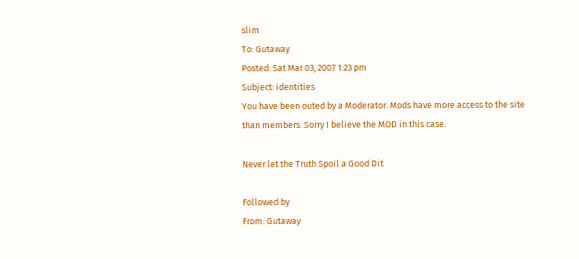slim
To: Gutaway
Posted: Sat Mar 03, 2007 1:23 pm
Subject: identities
You have been outed by a Moderator. Mods have more access to the site than members. Sorry I believe the MOD in this case.

Never let the Truth Spoil a Good Dit

Followed by
From: Gutaway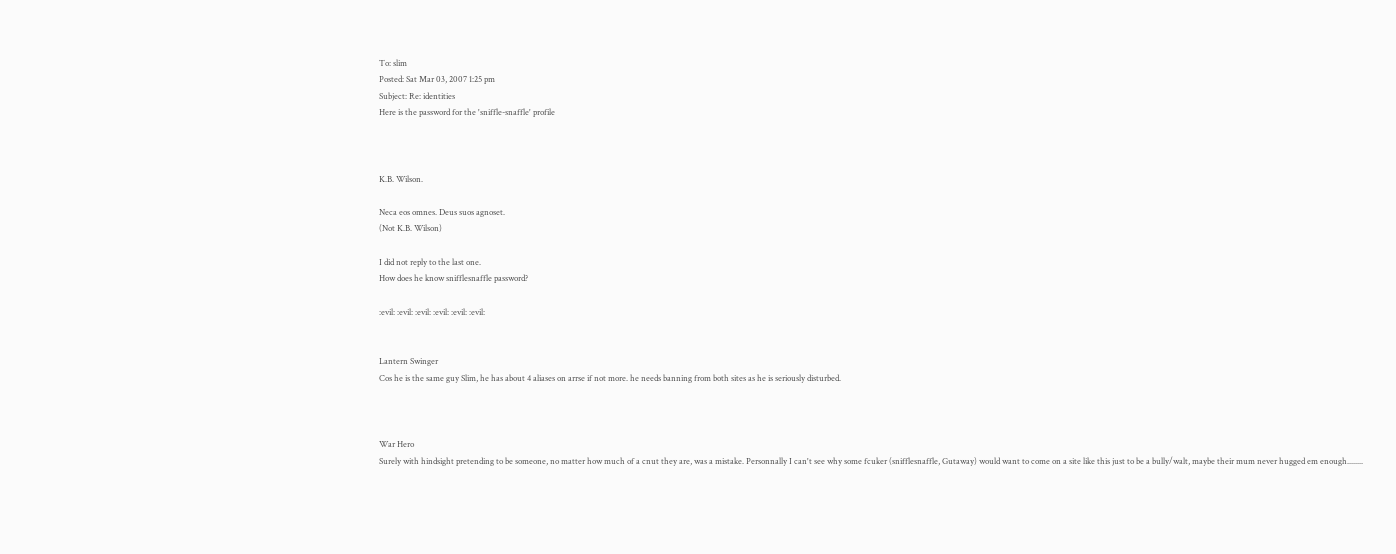To: slim
Posted: Sat Mar 03, 2007 1:25 pm
Subject: Re: identities
Here is the password for the 'sniffle-snaffle' profile



K.B. Wilson.

Neca eos omnes. Deus suos agnoset.
(Not K.B. Wilson)

I did not reply to the last one.
How does he know snifflesnaffle password?

:evil: :evil: :evil: :evil: :evil: :evil:


Lantern Swinger
Cos he is the same guy Slim, he has about 4 aliases on arrse if not more. he needs banning from both sites as he is seriously disturbed.



War Hero
Surely with hindsight pretending to be someone, no matter how much of a cnut they are, was a mistake. Personnally I can't see why some fcuker (snifflesnaffle, Gutaway) would want to come on a site like this just to be a bully/walt, maybe their mum never hugged em enough........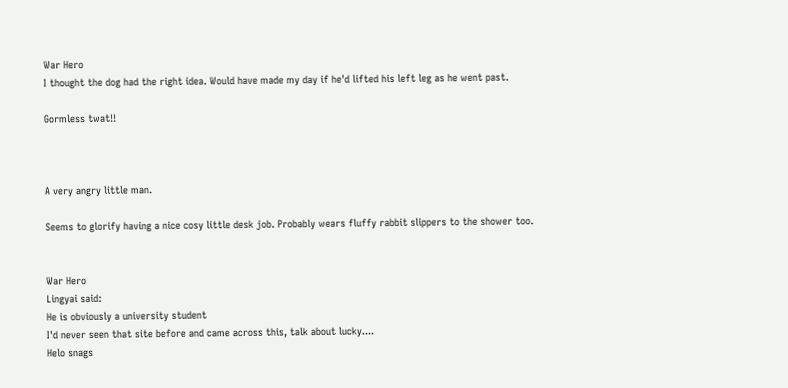War Hero
I thought the dog had the right idea. Would have made my day if he'd lifted his left leg as he went past.

Gormless twat!!



A very angry little man.

Seems to glorify having a nice cosy little desk job. Probably wears fluffy rabbit slippers to the shower too.


War Hero
Lingyai said:
He is obviously a university student
I'd never seen that site before and came across this, talk about lucky....
Helo snags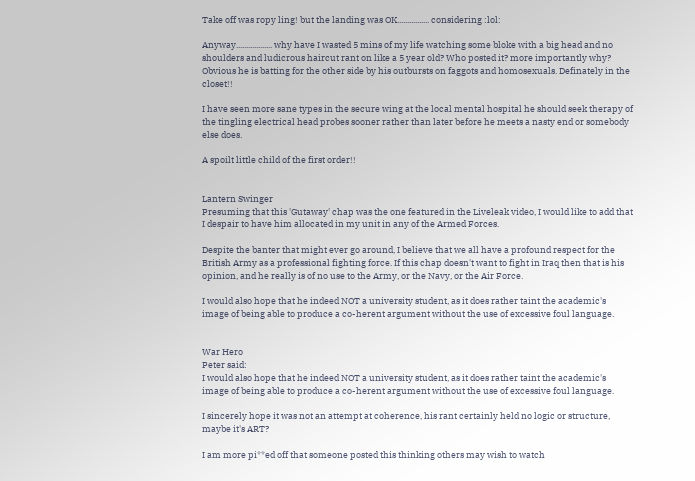Take off was ropy ling! but the landing was OK................ considering :lol:

Anyway.................. why have I wasted 5 mins of my life watching some bloke with a big head and no shoulders and ludicrous haircut rant on like a 5 year old? Who posted it? more importantly why?
Obvious he is batting for the other side by his outbursts on faggots and homosexuals. Definately in the closet!!

I have seen more sane types in the secure wing at the local mental hospital he should seek therapy of the tingling electrical head probes sooner rather than later before he meets a nasty end or somebody else does.

A spoilt little child of the first order!!


Lantern Swinger
Presuming that this 'Gutaway' chap was the one featured in the Liveleak video, I would like to add that I despair to have him allocated in my unit in any of the Armed Forces.

Despite the banter that might ever go around, I believe that we all have a profound respect for the British Army as a professional fighting force. If this chap doesn't want to fight in Iraq then that is his opinion, and he really is of no use to the Army, or the Navy, or the Air Force.

I would also hope that he indeed NOT a university student, as it does rather taint the academic's image of being able to produce a co-herent argument without the use of excessive foul language.


War Hero
Peter said:
I would also hope that he indeed NOT a university student, as it does rather taint the academic's image of being able to produce a co-herent argument without the use of excessive foul language.

I sincerely hope it was not an attempt at coherence, his rant certainly held no logic or structure, maybe it's ART?

I am more pi**ed off that someone posted this thinking others may wish to watch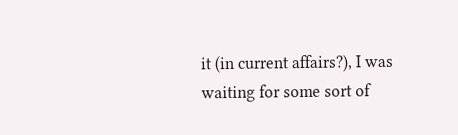it (in current affairs?), I was waiting for some sort of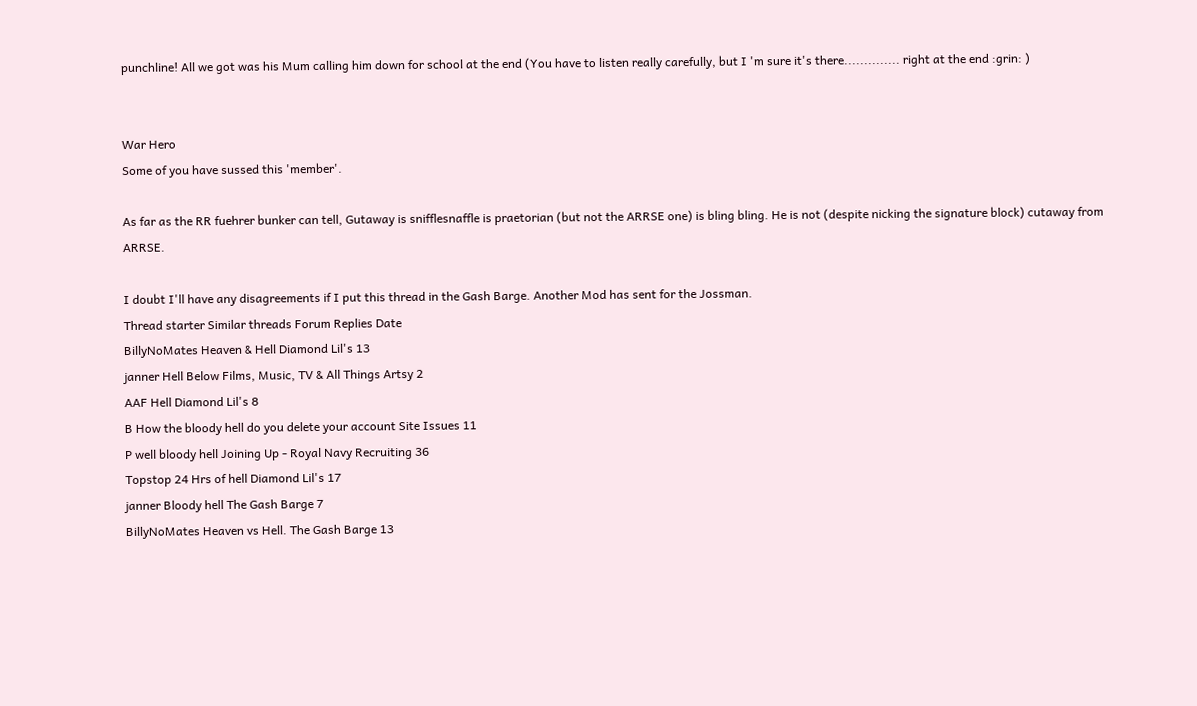punchline! All we got was his Mum calling him down for school at the end (You have to listen really carefully, but I 'm sure it's there.............. right at the end :grin: )


War Hero
Some of you have sussed this 'member'.

As far as the RR fuehrer bunker can tell, Gutaway is snifflesnaffle is praetorian (but not the ARRSE one) is bling bling. He is not (despite nicking the signature block) cutaway from ARRSE.

I doubt I'll have any disagreements if I put this thread in the Gash Barge. Another Mod has sent for the Jossman.
Thread starter Similar threads Forum Replies Date
BillyNoMates Heaven & Hell Diamond Lil's 13
janner Hell Below Films, Music, TV & All Things Artsy 2
AAF Hell Diamond Lil's 8
B How the bloody hell do you delete your account Site Issues 11
P well bloody hell Joining Up - Royal Navy Recruiting 36
Topstop 24 Hrs of hell Diamond Lil's 17
janner Bloody hell The Gash Barge 7
BillyNoMates Heaven vs Hell. The Gash Barge 13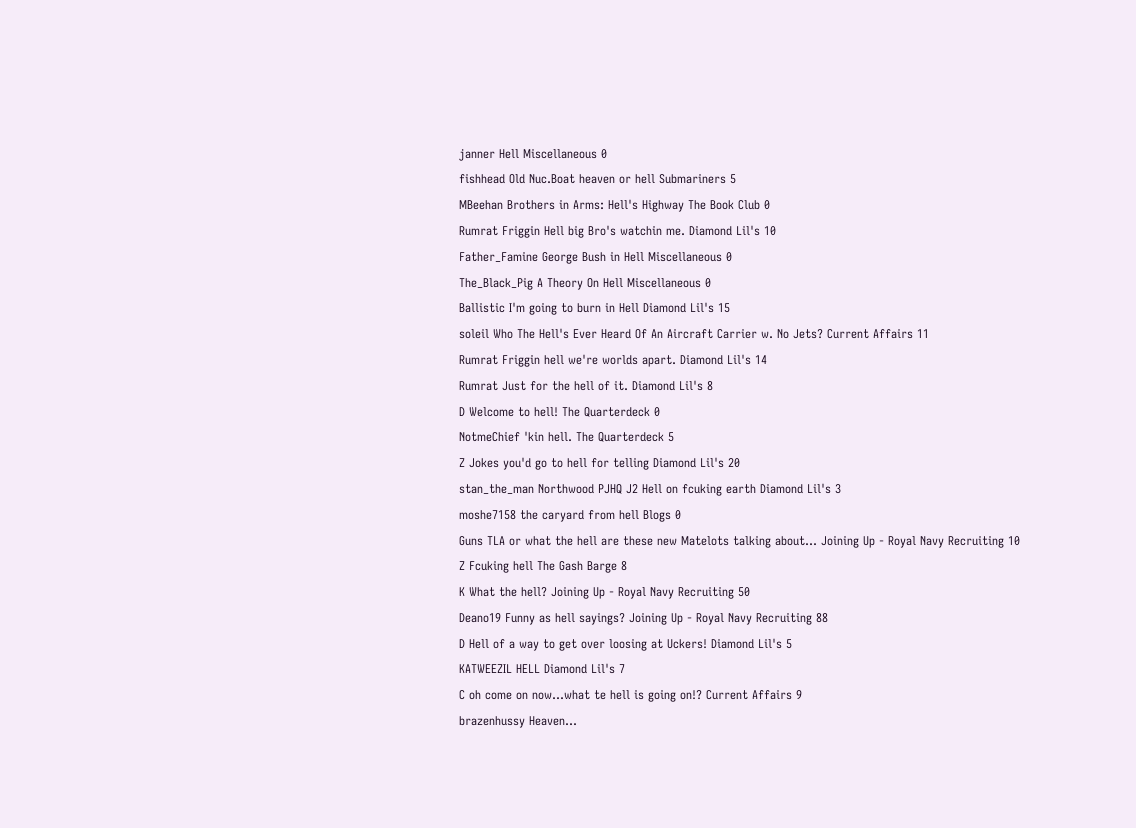janner Hell Miscellaneous 0
fishhead Old Nuc.Boat heaven or hell Submariners 5
MBeehan Brothers in Arms: Hell's Highway The Book Club 0
Rumrat Friggin Hell big Bro's watchin me. Diamond Lil's 10
Father_Famine George Bush in Hell Miscellaneous 0
The_Black_Pig A Theory On Hell Miscellaneous 0
Ballistic I'm going to burn in Hell Diamond Lil's 15
soleil Who The Hell's Ever Heard Of An Aircraft Carrier w. No Jets? Current Affairs 11
Rumrat Friggin hell we're worlds apart. Diamond Lil's 14
Rumrat Just for the hell of it. Diamond Lil's 8
D Welcome to hell! The Quarterdeck 0
NotmeChief 'kin hell. The Quarterdeck 5
Z Jokes you'd go to hell for telling Diamond Lil's 20
stan_the_man Northwood PJHQ J2 Hell on fcuking earth Diamond Lil's 3
moshe7158 the caryard from hell Blogs 0
Guns TLA or what the hell are these new Matelots talking about... Joining Up - Royal Navy Recruiting 10
Z Fcuking hell The Gash Barge 8
K What the hell? Joining Up - Royal Navy Recruiting 50
Deano19 Funny as hell sayings? Joining Up - Royal Navy Recruiting 88
D Hell of a way to get over loosing at Uckers! Diamond Lil's 5
KATWEEZIL HELL Diamond Lil's 7
C oh come on now...what te hell is going on!? Current Affairs 9
brazenhussy Heaven...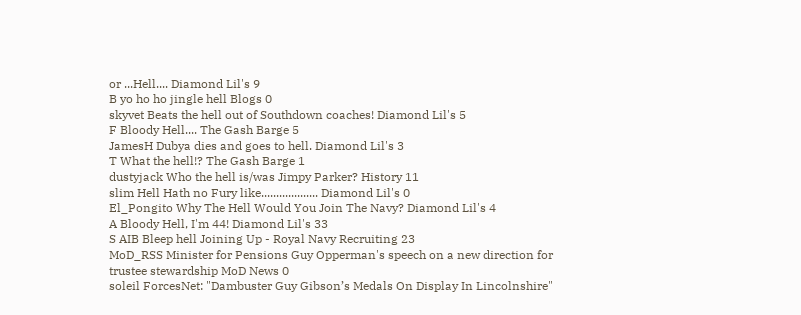or ...Hell.... Diamond Lil's 9
B yo ho ho jingle hell Blogs 0
skyvet Beats the hell out of Southdown coaches! Diamond Lil's 5
F Bloody Hell.... The Gash Barge 5
JamesH Dubya dies and goes to hell. Diamond Lil's 3
T What the hell!? The Gash Barge 1
dustyjack Who the hell is/was Jimpy Parker? History 11
slim Hell Hath no Fury like................... Diamond Lil's 0
El_Pongito Why The Hell Would You Join The Navy? Diamond Lil's 4
A Bloody Hell, I'm 44! Diamond Lil's 33
S AIB Bleep hell Joining Up - Royal Navy Recruiting 23
MoD_RSS Minister for Pensions Guy Opperman's speech on a new direction for trustee stewardship MoD News 0
soleil ForcesNet: "Dambuster Guy Gibson’s Medals On Display In Lincolnshire"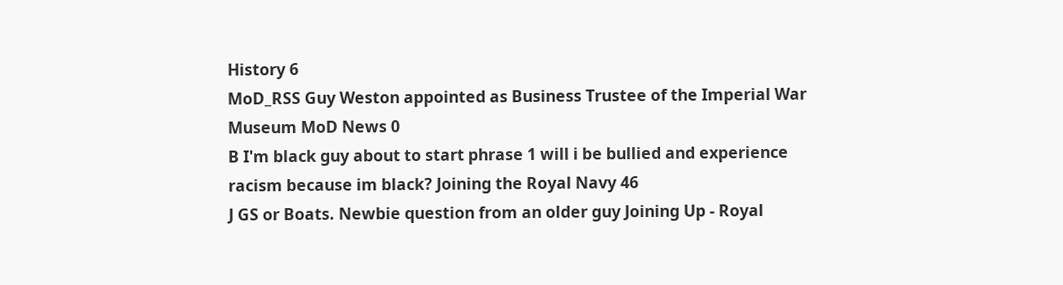History 6
MoD_RSS Guy Weston appointed as Business Trustee of the Imperial War Museum MoD News 0
B I'm black guy about to start phrase 1 will i be bullied and experience racism because im black? Joining the Royal Navy 46
J GS or Boats. Newbie question from an older guy Joining Up - Royal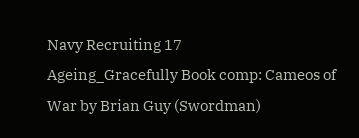Navy Recruiting 17
Ageing_Gracefully Book comp: Cameos of War by Brian Guy (Swordman)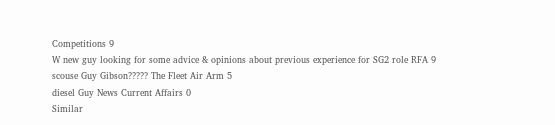Competitions 9
W new guy looking for some advice & opinions about previous experience for SG2 role RFA 9
scouse Guy Gibson????? The Fleet Air Arm 5
diesel Guy News Current Affairs 0
Similar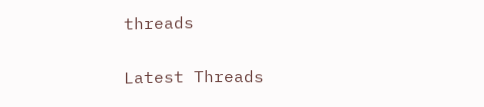threads

Latest Threads